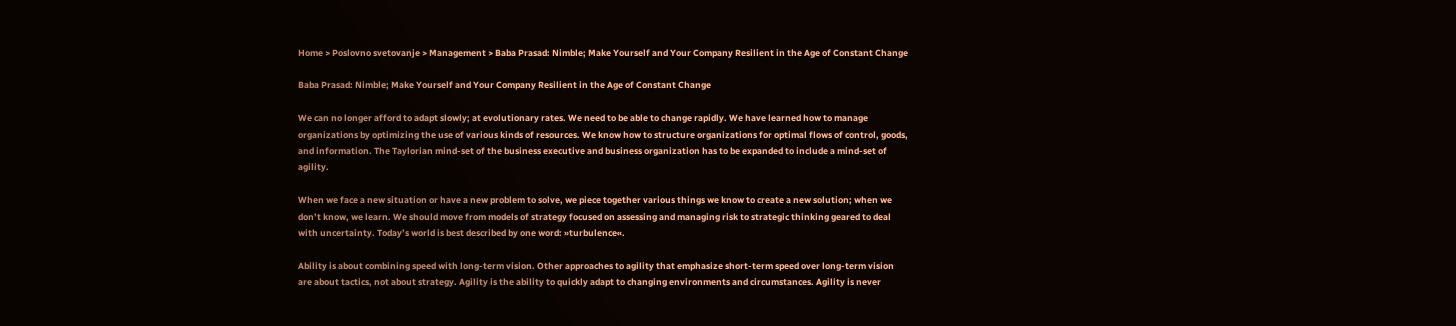Home > Poslovno svetovanje > Management > Baba Prasad: Nimble; Make Yourself and Your Company Resilient in the Age of Constant Change

Baba Prasad: Nimble; Make Yourself and Your Company Resilient in the Age of Constant Change

We can no longer afford to adapt slowly; at evolutionary rates. We need to be able to change rapidly. We have learned how to manage organizations by optimizing the use of various kinds of resources. We know how to structure organizations for optimal flows of control, goods, and information. The Taylorian mind-set of the business executive and business organization has to be expanded to include a mind-set of agility.

When we face a new situation or have a new problem to solve, we piece together various things we know to create a new solution; when we don’t know, we learn. We should move from models of strategy focused on assessing and managing risk to strategic thinking geared to deal with uncertainty. Today’s world is best described by one word: »turbulence«.

Ability is about combining speed with long-term vision. Other approaches to agility that emphasize short-term speed over long-term vision are about tactics, not about strategy. Agility is the ability to quickly adapt to changing environments and circumstances. Agility is never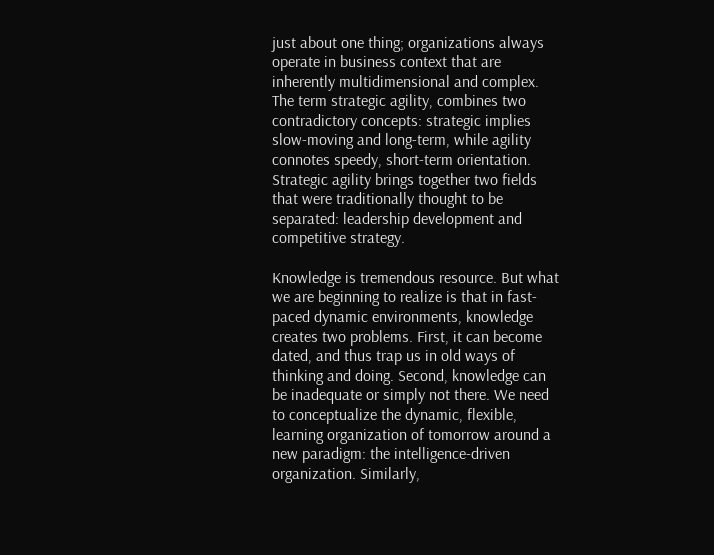just about one thing; organizations always operate in business context that are inherently multidimensional and complex. The term strategic agility, combines two contradictory concepts: strategic implies slow-moving and long-term, while agility connotes speedy, short-term orientation. Strategic agility brings together two fields that were traditionally thought to be separated: leadership development and competitive strategy.

Knowledge is tremendous resource. But what we are beginning to realize is that in fast-paced dynamic environments, knowledge creates two problems. First, it can become dated, and thus trap us in old ways of thinking and doing. Second, knowledge can be inadequate or simply not there. We need to conceptualize the dynamic, flexible, learning organization of tomorrow around a new paradigm: the intelligence-driven organization. Similarly,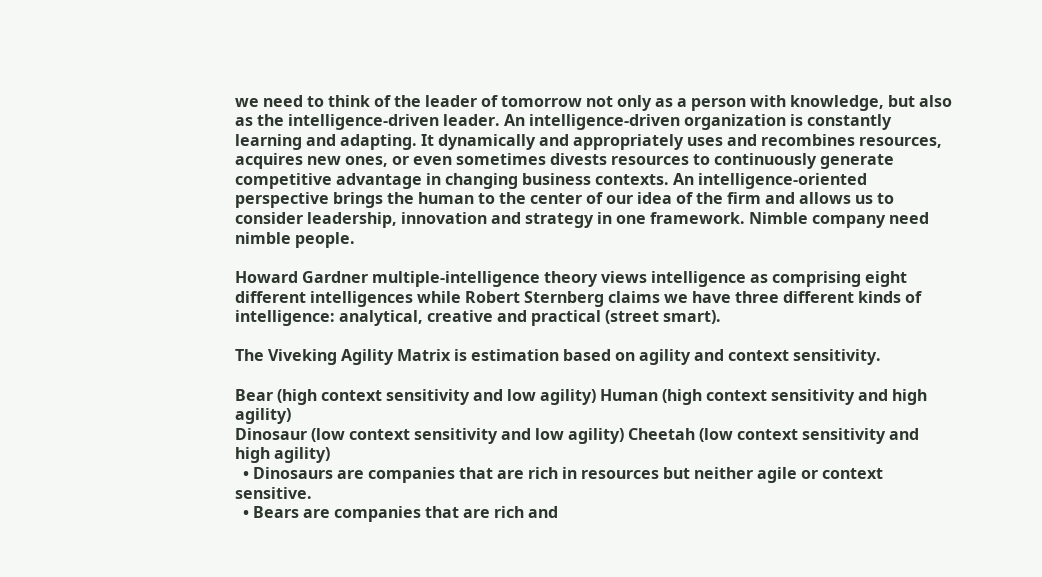we need to think of the leader of tomorrow not only as a person with knowledge, but also as the intelligence-driven leader. An intelligence-driven organization is constantly learning and adapting. It dynamically and appropriately uses and recombines resources, acquires new ones, or even sometimes divests resources to continuously generate competitive advantage in changing business contexts. An intelligence-oriented perspective brings the human to the center of our idea of the firm and allows us to consider leadership, innovation and strategy in one framework. Nimble company need nimble people.

Howard Gardner multiple-intelligence theory views intelligence as comprising eight different intelligences while Robert Sternberg claims we have three different kinds of intelligence: analytical, creative and practical (street smart).

The Viveking Agility Matrix is estimation based on agility and context sensitivity.

Bear (high context sensitivity and low agility) Human (high context sensitivity and high agility)
Dinosaur (low context sensitivity and low agility) Cheetah (low context sensitivity and high agility)
  • Dinosaurs are companies that are rich in resources but neither agile or context sensitive.
  • Bears are companies that are rich and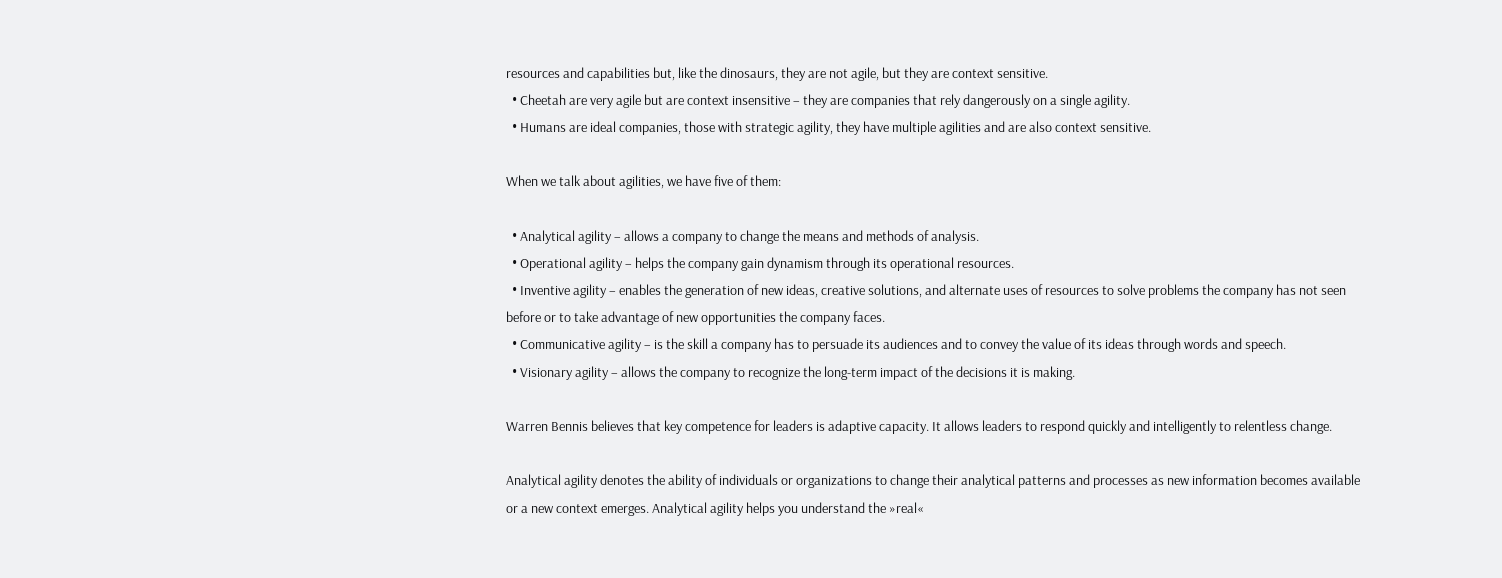resources and capabilities but, like the dinosaurs, they are not agile, but they are context sensitive.
  • Cheetah are very agile but are context insensitive – they are companies that rely dangerously on a single agility.
  • Humans are ideal companies, those with strategic agility, they have multiple agilities and are also context sensitive.

When we talk about agilities, we have five of them:

  • Analytical agility – allows a company to change the means and methods of analysis.
  • Operational agility – helps the company gain dynamism through its operational resources.
  • Inventive agility – enables the generation of new ideas, creative solutions, and alternate uses of resources to solve problems the company has not seen before or to take advantage of new opportunities the company faces.
  • Communicative agility – is the skill a company has to persuade its audiences and to convey the value of its ideas through words and speech.
  • Visionary agility – allows the company to recognize the long-term impact of the decisions it is making.

Warren Bennis believes that key competence for leaders is adaptive capacity. It allows leaders to respond quickly and intelligently to relentless change.

Analytical agility denotes the ability of individuals or organizations to change their analytical patterns and processes as new information becomes available or a new context emerges. Analytical agility helps you understand the »real«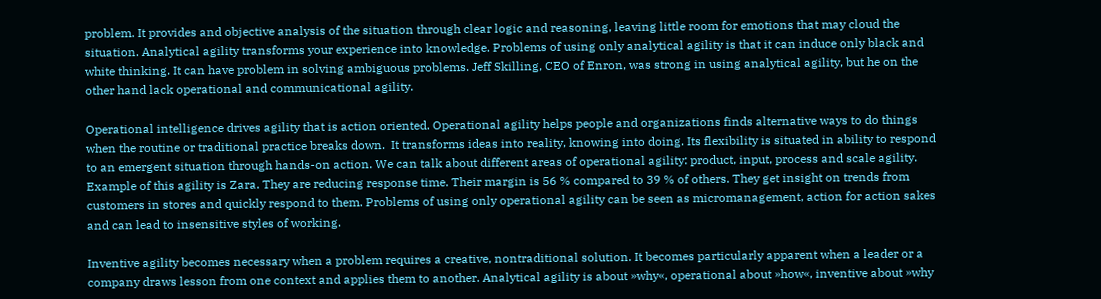problem. It provides and objective analysis of the situation through clear logic and reasoning, leaving little room for emotions that may cloud the situation. Analytical agility transforms your experience into knowledge. Problems of using only analytical agility is that it can induce only black and white thinking. It can have problem in solving ambiguous problems. Jeff Skilling, CEO of Enron, was strong in using analytical agility, but he on the other hand lack operational and communicational agility.

Operational intelligence drives agility that is action oriented. Operational agility helps people and organizations finds alternative ways to do things when the routine or traditional practice breaks down.  It transforms ideas into reality, knowing into doing. Its flexibility is situated in ability to respond to an emergent situation through hands-on action. We can talk about different areas of operational agility: product, input, process and scale agility. Example of this agility is Zara. They are reducing response time. Their margin is 56 % compared to 39 % of others. They get insight on trends from customers in stores and quickly respond to them. Problems of using only operational agility can be seen as micromanagement, action for action sakes and can lead to insensitive styles of working.

Inventive agility becomes necessary when a problem requires a creative, nontraditional solution. It becomes particularly apparent when a leader or a company draws lesson from one context and applies them to another. Analytical agility is about »why«, operational about »how«, inventive about »why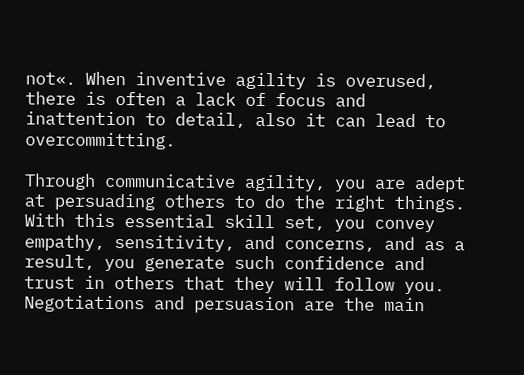not«. When inventive agility is overused, there is often a lack of focus and inattention to detail, also it can lead to overcommitting.

Through communicative agility, you are adept at persuading others to do the right things. With this essential skill set, you convey empathy, sensitivity, and concerns, and as a result, you generate such confidence and trust in others that they will follow you. Negotiations and persuasion are the main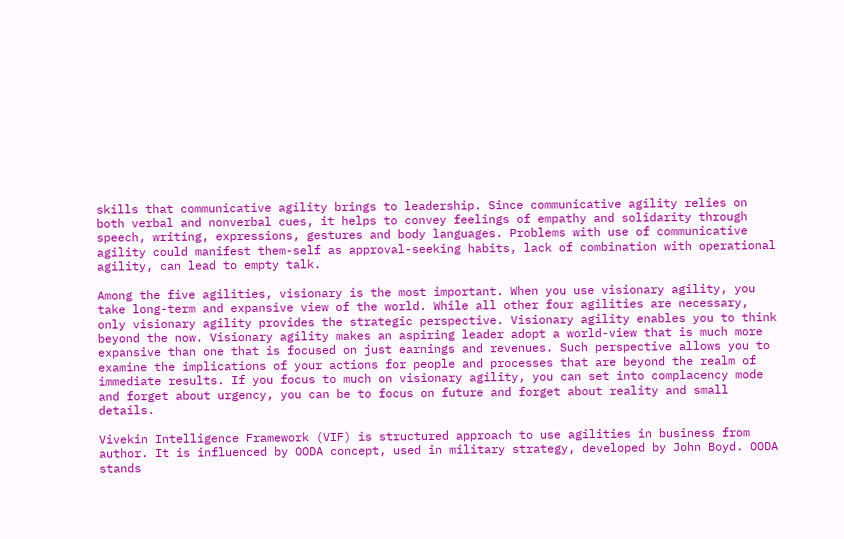skills that communicative agility brings to leadership. Since communicative agility relies on both verbal and nonverbal cues, it helps to convey feelings of empathy and solidarity through speech, writing, expressions, gestures and body languages. Problems with use of communicative agility could manifest them-self as approval-seeking habits, lack of combination with operational agility, can lead to empty talk.

Among the five agilities, visionary is the most important. When you use visionary agility, you take long-term and expansive view of the world. While all other four agilities are necessary, only visionary agility provides the strategic perspective. Visionary agility enables you to think beyond the now. Visionary agility makes an aspiring leader adopt a world-view that is much more expansive than one that is focused on just earnings and revenues. Such perspective allows you to examine the implications of your actions for people and processes that are beyond the realm of immediate results. If you focus to much on visionary agility, you can set into complacency mode and forget about urgency, you can be to focus on future and forget about reality and small details.

Vivekin Intelligence Framework (VIF) is structured approach to use agilities in business from author. It is influenced by OODA concept, used in military strategy, developed by John Boyd. OODA stands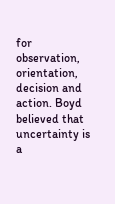for observation, orientation, decision and action. Boyd believed that uncertainty is a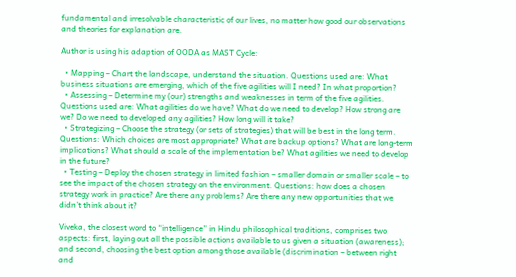fundamental and irresolvable characteristic of our lives, no matter how good our observations and theories for explanation are.

Author is using his adaption of OODA as MAST Cycle:

  • Mapping – Chart the landscape, understand the situation. Questions used are: What business situations are emerging, which of the five agilities will I need? In what proportion?
  • Assessing – Determine my (our) strengths and weaknesses in term of the five agilities. Questions used are: What agilities do we have? What do we need to develop? How strong are we? Do we need to developed any agilities? How long will it take?
  • Strategizing – Choose the strategy (or sets of strategies) that will be best in the long term. Questions: Which choices are most appropriate? What are backup options? What are long-term implications? What should a scale of the implementation be? What agilities we need to develop in the future?
  • Testing – Deploy the chosen strategy in limited fashion – smaller domain or smaller scale – to see the impact of the chosen strategy on the environment. Questions: how does a chosen strategy work in practice? Are there any problems? Are there any new opportunities that we didn’t think about it?

Viveka, the closest word to “intelligence” in Hindu philosophical traditions, comprises two aspects: first, laying out all the possible actions available to us given a situation (awareness); and second, choosing the best option among those available (discrimination – between right and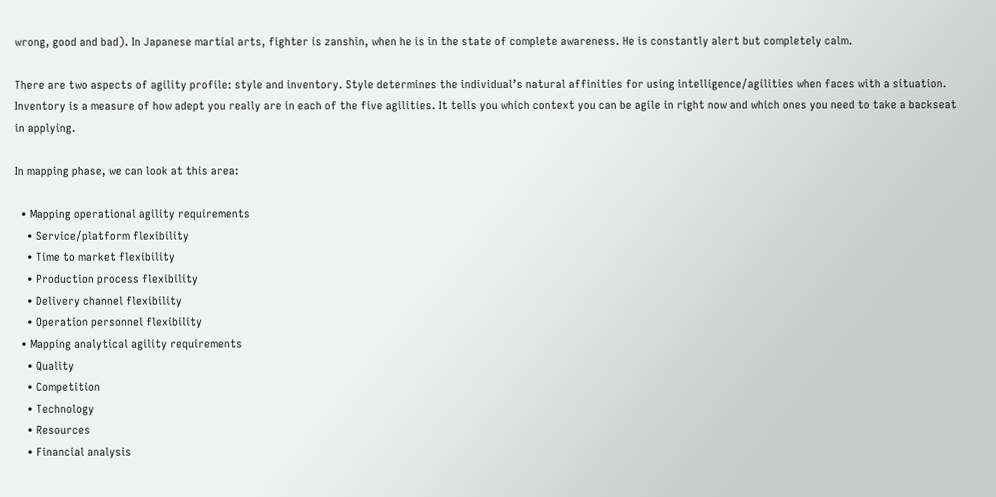wrong, good and bad). In Japanese martial arts, fighter is zanshin, when he is in the state of complete awareness. He is constantly alert but completely calm.

There are two aspects of agility profile: style and inventory. Style determines the individual’s natural affinities for using intelligence/agilities when faces with a situation. Inventory is a measure of how adept you really are in each of the five agilities. It tells you which context you can be agile in right now and which ones you need to take a backseat in applying.

In mapping phase, we can look at this area:

  • Mapping operational agility requirements
    • Service/platform flexibility
    • Time to market flexibility
    • Production process flexibility
    • Delivery channel flexibility
    • Operation personnel flexibility
  • Mapping analytical agility requirements
    • Quality
    • Competition
    • Technology
    • Resources
    • Financial analysis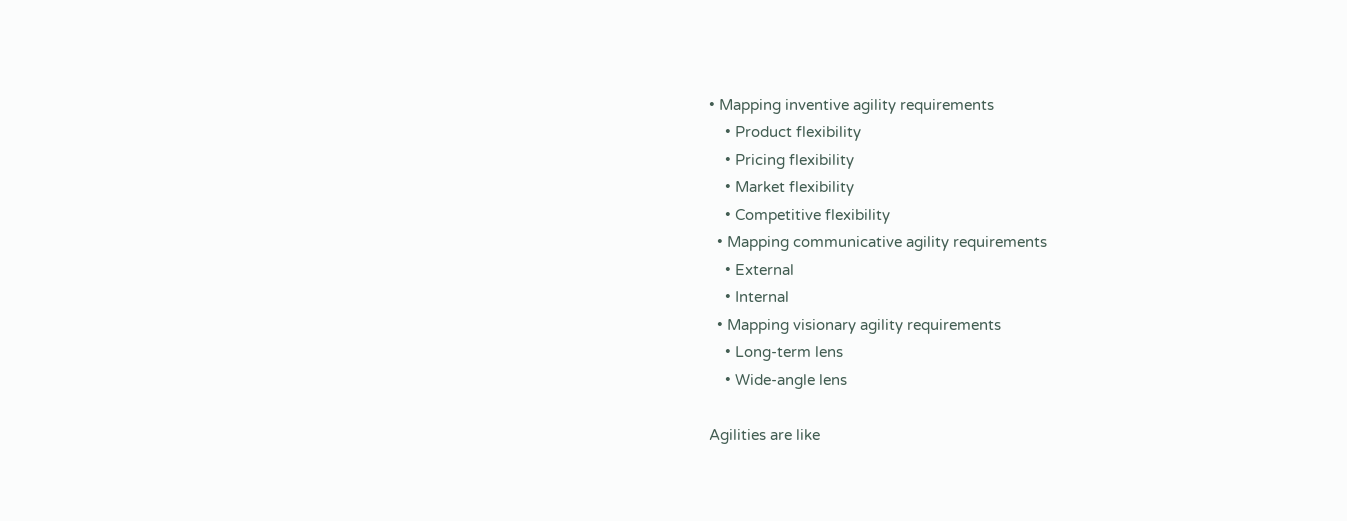• Mapping inventive agility requirements
    • Product flexibility
    • Pricing flexibility
    • Market flexibility
    • Competitive flexibility
  • Mapping communicative agility requirements
    • External
    • Internal
  • Mapping visionary agility requirements
    • Long-term lens
    • Wide-angle lens

Agilities are like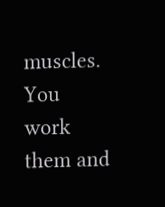muscles. You work them and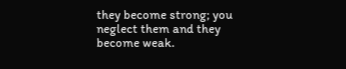they become strong; you neglect them and they become weak.